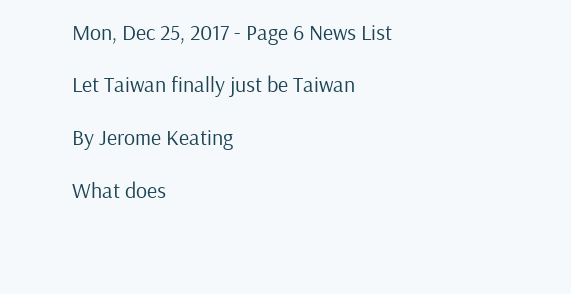Mon, Dec 25, 2017 - Page 6 News List

Let Taiwan finally just be Taiwan

By Jerome Keating

What does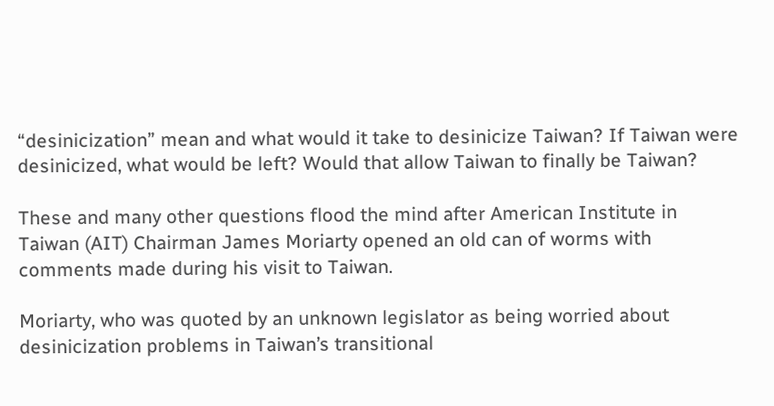“desinicization” mean and what would it take to desinicize Taiwan? If Taiwan were desinicized, what would be left? Would that allow Taiwan to finally be Taiwan?

These and many other questions flood the mind after American Institute in Taiwan (AIT) Chairman James Moriarty opened an old can of worms with comments made during his visit to Taiwan.

Moriarty, who was quoted by an unknown legislator as being worried about desinicization problems in Taiwan’s transitional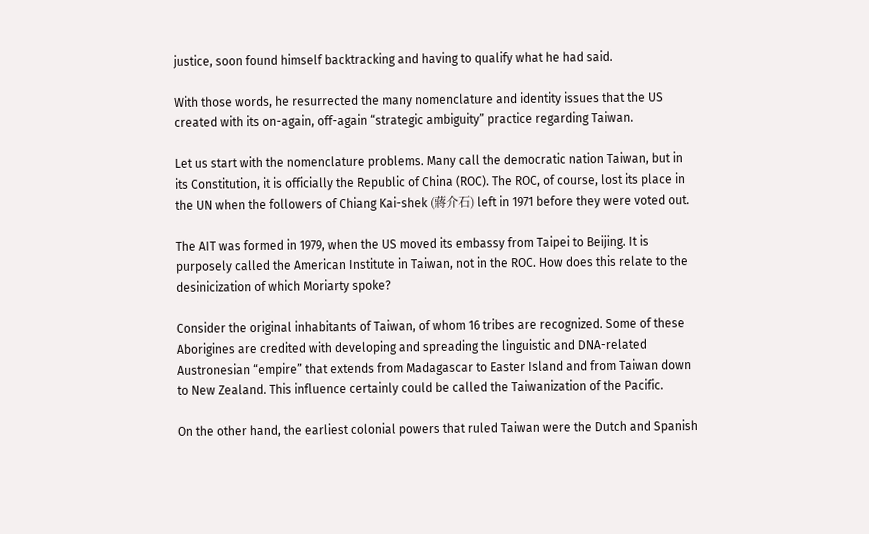justice, soon found himself backtracking and having to qualify what he had said.

With those words, he resurrected the many nomenclature and identity issues that the US created with its on-again, off-again “strategic ambiguity” practice regarding Taiwan.

Let us start with the nomenclature problems. Many call the democratic nation Taiwan, but in its Constitution, it is officially the Republic of China (ROC). The ROC, of course, lost its place in the UN when the followers of Chiang Kai-shek (蔣介石) left in 1971 before they were voted out.

The AIT was formed in 1979, when the US moved its embassy from Taipei to Beijing. It is purposely called the American Institute in Taiwan, not in the ROC. How does this relate to the desinicization of which Moriarty spoke?

Consider the original inhabitants of Taiwan, of whom 16 tribes are recognized. Some of these Aborigines are credited with developing and spreading the linguistic and DNA-related Austronesian “empire” that extends from Madagascar to Easter Island and from Taiwan down to New Zealand. This influence certainly could be called the Taiwanization of the Pacific.

On the other hand, the earliest colonial powers that ruled Taiwan were the Dutch and Spanish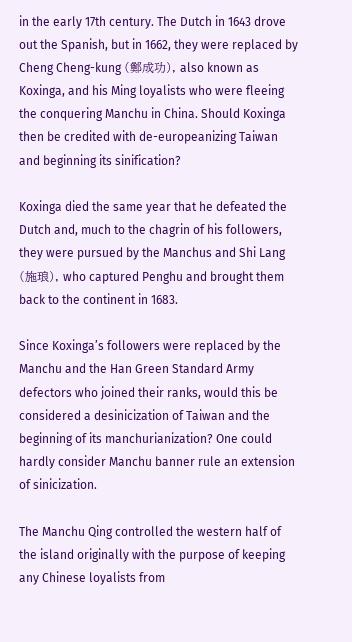in the early 17th century. The Dutch in 1643 drove out the Spanish, but in 1662, they were replaced by Cheng Cheng-kung (鄭成功), also known as Koxinga, and his Ming loyalists who were fleeing the conquering Manchu in China. Should Koxinga then be credited with de-europeanizing Taiwan and beginning its sinification?

Koxinga died the same year that he defeated the Dutch and, much to the chagrin of his followers, they were pursued by the Manchus and Shi Lang (施琅), who captured Penghu and brought them back to the continent in 1683.

Since Koxinga’s followers were replaced by the Manchu and the Han Green Standard Army defectors who joined their ranks, would this be considered a desinicization of Taiwan and the beginning of its manchurianization? One could hardly consider Manchu banner rule an extension of sinicization.

The Manchu Qing controlled the western half of the island originally with the purpose of keeping any Chinese loyalists from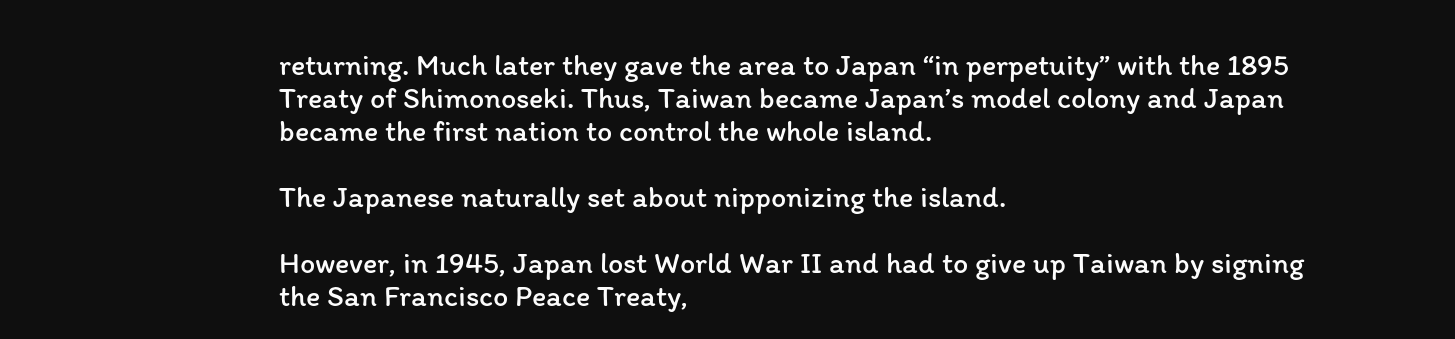returning. Much later they gave the area to Japan “in perpetuity” with the 1895 Treaty of Shimonoseki. Thus, Taiwan became Japan’s model colony and Japan became the first nation to control the whole island.

The Japanese naturally set about nipponizing the island.

However, in 1945, Japan lost World War II and had to give up Taiwan by signing the San Francisco Peace Treaty,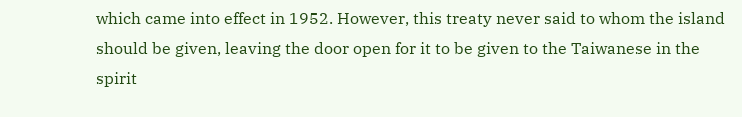which came into effect in 1952. However, this treaty never said to whom the island should be given, leaving the door open for it to be given to the Taiwanese in the spirit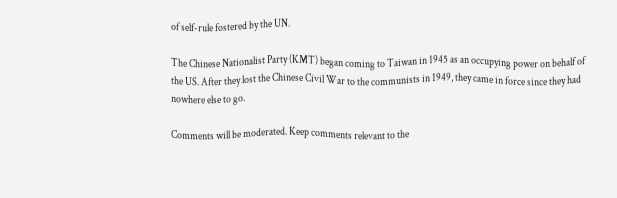of self-rule fostered by the UN.

The Chinese Nationalist Party (KMT) began coming to Taiwan in 1945 as an occupying power on behalf of the US. After they lost the Chinese Civil War to the communists in 1949, they came in force since they had nowhere else to go.

Comments will be moderated. Keep comments relevant to the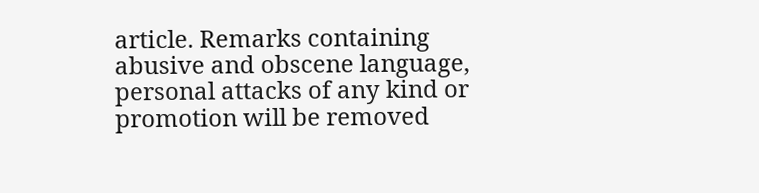article. Remarks containing abusive and obscene language, personal attacks of any kind or promotion will be removed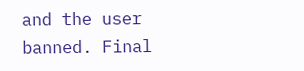and the user banned. Final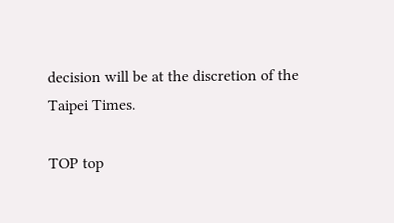decision will be at the discretion of the Taipei Times.

TOP top